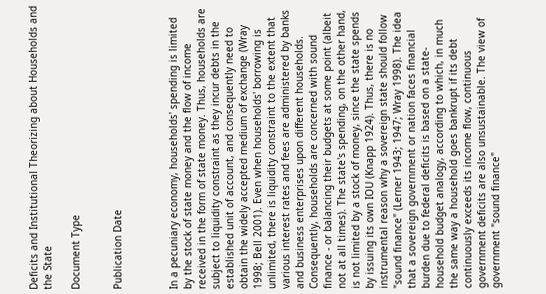Deficits and Institutional Theorizing about Households and the State

Document Type


Publication Date



In a pecuniary economy, households' spending is limited by the stock of state money and the flow of income received in the form of state money. Thus, households are subject to liquidity constraint as they incur debts in the established unit of account, and consequently need to obtain the widely accepted medium of exchange (Wray 1998; Bell 2001). Even when households' borrowing is unlimited, there is liquidity constraint to the extent that various interest rates and fees are administered by banks and business enterprises upon different households. Consequently, households are concerned with sound finance - or balancing their budgets at some point (albeit not at all times). The state's spending, on the other hand, is not limited by a stock of money, since the state spends by issuing its own IOU (Knapp 1924). Thus, there is no instrumental reason why a sovereign state should follow "sound finance" (Lerner 1943; 1947; Wray 1998). The idea that a sovereign government or nation faces financial burden due to federal deficits is based on a state-household budget analogy, according to which, in much the same way a household goes bankrupt if its debt continuously exceeds its income flow, continuous government deficits are also unsustainable. The view of government "sound finance"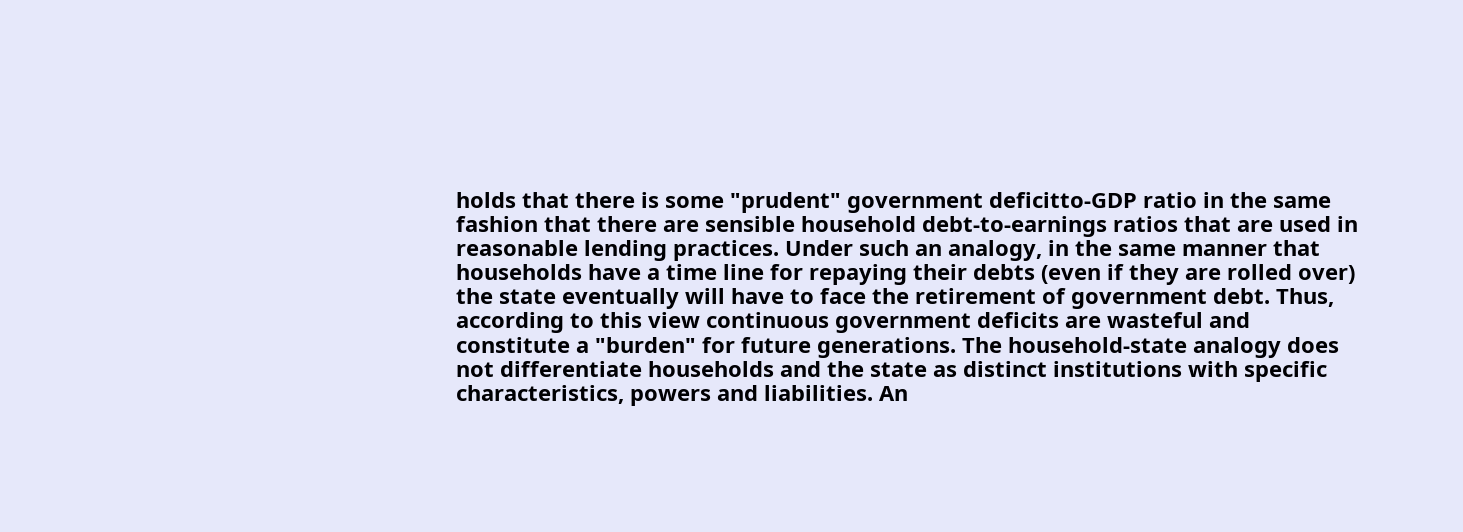holds that there is some "prudent" government deficitto-GDP ratio in the same fashion that there are sensible household debt-to-earnings ratios that are used in reasonable lending practices. Under such an analogy, in the same manner that households have a time line for repaying their debts (even if they are rolled over) the state eventually will have to face the retirement of government debt. Thus, according to this view continuous government deficits are wasteful and constitute a "burden" for future generations. The household-state analogy does not differentiate households and the state as distinct institutions with specific characteristics, powers and liabilities. An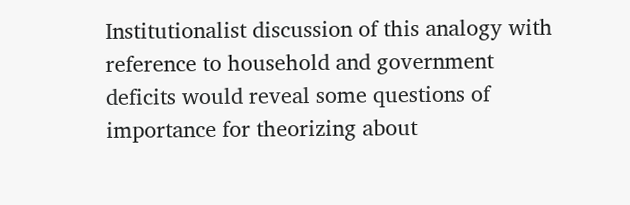Institutionalist discussion of this analogy with reference to household and government deficits would reveal some questions of importance for theorizing about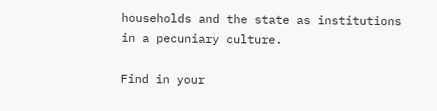households and the state as institutions in a pecuniary culture.

Find in your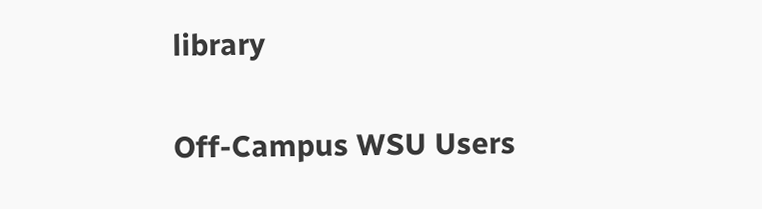library

Off-Campus WSU Users